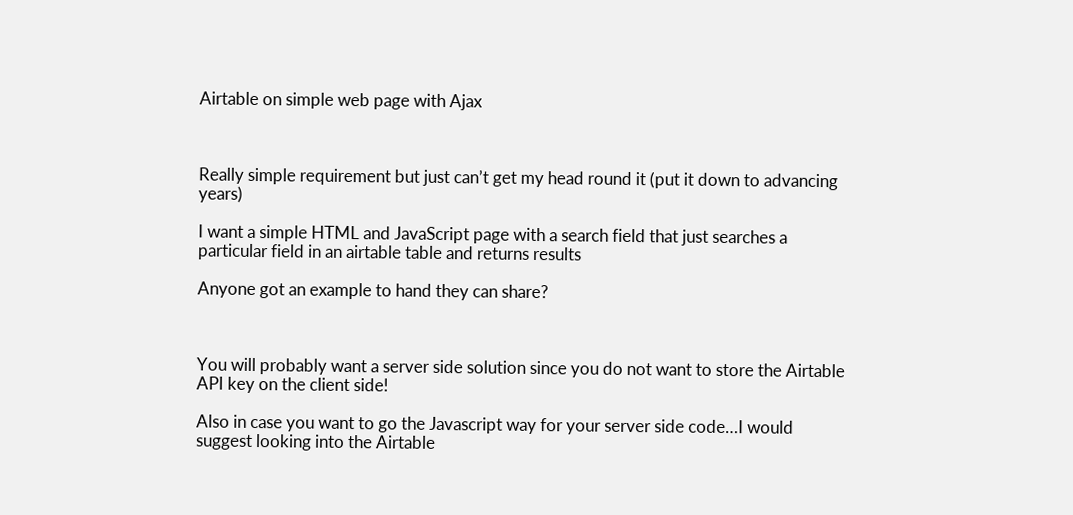Airtable on simple web page with Ajax



Really simple requirement but just can’t get my head round it (put it down to advancing years)

I want a simple HTML and JavaScript page with a search field that just searches a particular field in an airtable table and returns results

Anyone got an example to hand they can share?



You will probably want a server side solution since you do not want to store the Airtable API key on the client side!

Also in case you want to go the Javascript way for your server side code…I would suggest looking into the Airtable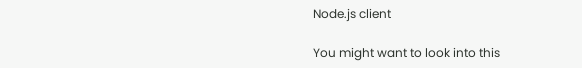Node.js client

You might want to look into this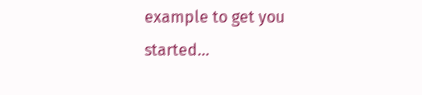example to get you started…